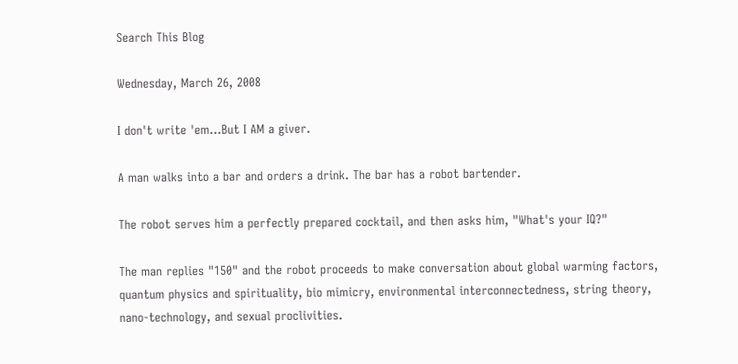Search This Blog

Wednesday, March 26, 2008

I don't write 'em...But I AM a giver.

A man walks into a bar and orders a drink. The bar has a robot bartender.

The robot serves him a perfectly prepared cocktail, and then asks him, "What's your IQ?"

The man replies "150" and the robot proceeds to make conversation about global warming factors, quantum physics and spirituality, bio mimicry, environmental interconnectedness, string theory, nano-technology, and sexual proclivities.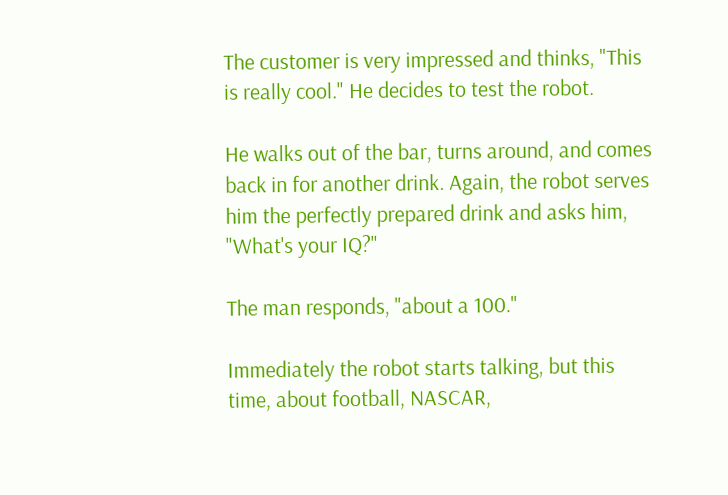The customer is very impressed and thinks, "This is really cool." He decides to test the robot.

He walks out of the bar, turns around, and comes back in for another drink. Again, the robot serves him the perfectly prepared drink and asks him, "What's your IQ?"

The man responds, "about a 100."

Immediately the robot starts talking, but this time, about football, NASCAR,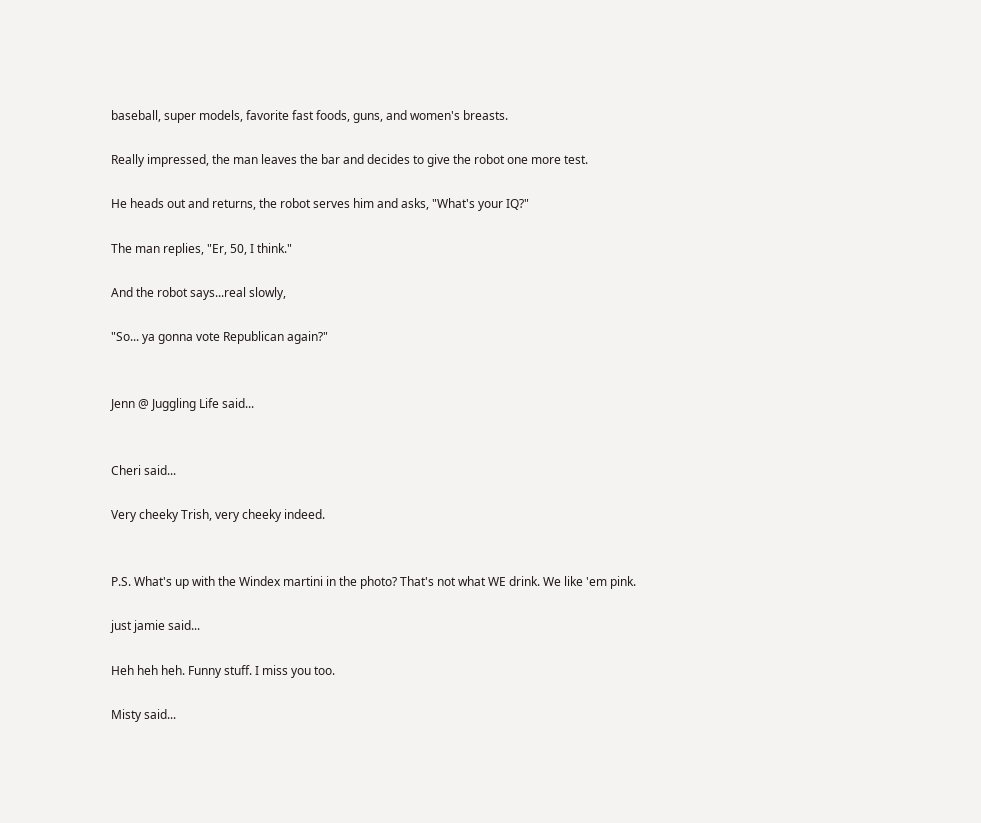baseball, super models, favorite fast foods, guns, and women's breasts.

Really impressed, the man leaves the bar and decides to give the robot one more test.

He heads out and returns, the robot serves him and asks, "What's your IQ?"

The man replies, "Er, 50, I think."

And the robot says...real slowly,

"So... ya gonna vote Republican again?"


Jenn @ Juggling Life said...


Cheri said...

Very cheeky Trish, very cheeky indeed.


P.S. What's up with the Windex martini in the photo? That's not what WE drink. We like 'em pink.

just jamie said...

Heh heh heh. Funny stuff. I miss you too.

Misty said...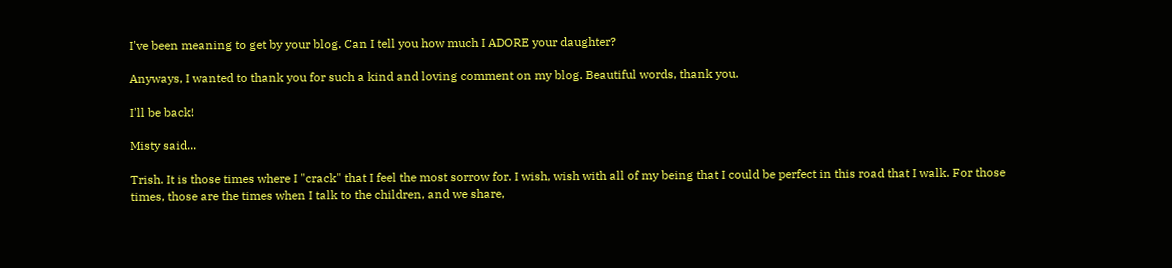I've been meaning to get by your blog. Can I tell you how much I ADORE your daughter?

Anyways, I wanted to thank you for such a kind and loving comment on my blog. Beautiful words, thank you.

I'll be back!

Misty said...

Trish. It is those times where I "crack" that I feel the most sorrow for. I wish, wish with all of my being that I could be perfect in this road that I walk. For those times, those are the times when I talk to the children, and we share,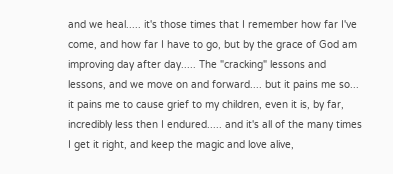and we heal..... it's those times that I remember how far I've come, and how far I have to go, but by the grace of God am improving day after day..... The "cracking" lessons and lessons, and we move on and forward.... but it pains me so... it pains me to cause grief to my children, even it is, by far, incredibly less then I endured..... and it's all of the many times I get it right, and keep the magic and love alive,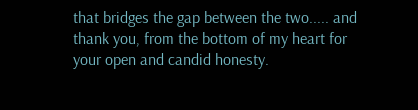that bridges the gap between the two..... and thank you, from the bottom of my heart for your open and candid honesty.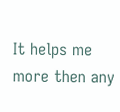It helps me more then any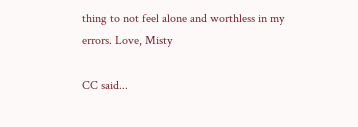thing to not feel alone and worthless in my errors. Love, Misty

CC said...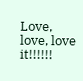Love, love, love it!!!!!!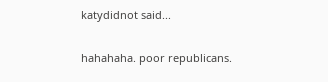katydidnot said...

hahahaha. poor republicans.